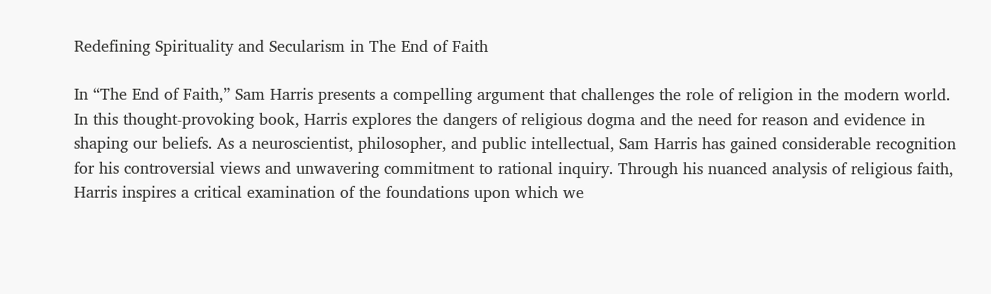Redefining Spirituality and Secularism in The End of Faith

In “The End of Faith,” Sam Harris presents a compelling argument that challenges the role of religion in the modern world. In this thought-provoking book, Harris explores the dangers of religious dogma and the need for reason and evidence in shaping our beliefs. As a neuroscientist, philosopher, and public intellectual, Sam Harris has gained considerable recognition for his controversial views and unwavering commitment to rational inquiry. Through his nuanced analysis of religious faith, Harris inspires a critical examination of the foundations upon which we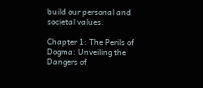build our personal and societal values.

Chapter 1: The Perils of Dogma: Unveiling the Dangers of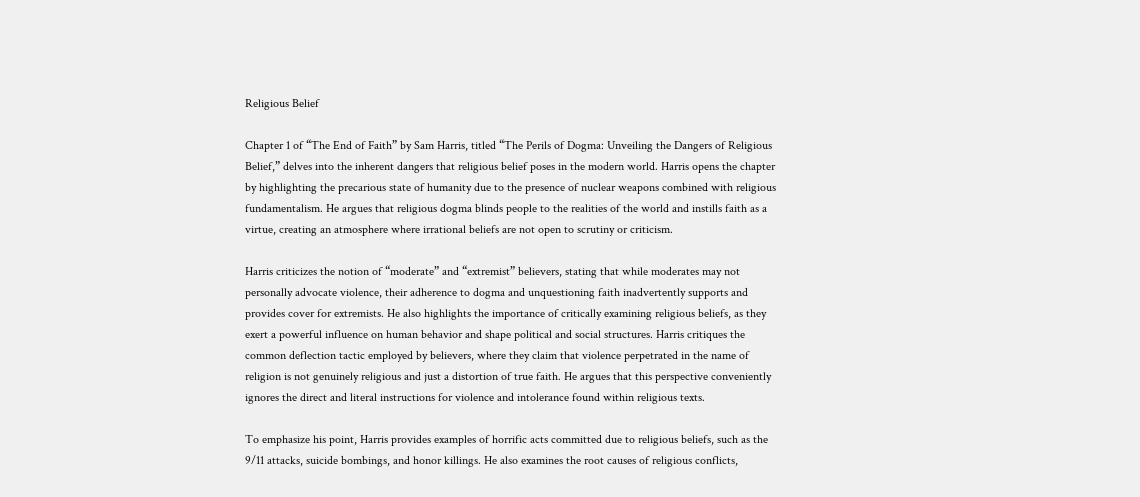Religious Belief

Chapter 1 of “The End of Faith” by Sam Harris, titled “The Perils of Dogma: Unveiling the Dangers of Religious Belief,” delves into the inherent dangers that religious belief poses in the modern world. Harris opens the chapter by highlighting the precarious state of humanity due to the presence of nuclear weapons combined with religious fundamentalism. He argues that religious dogma blinds people to the realities of the world and instills faith as a virtue, creating an atmosphere where irrational beliefs are not open to scrutiny or criticism.

Harris criticizes the notion of “moderate” and “extremist” believers, stating that while moderates may not personally advocate violence, their adherence to dogma and unquestioning faith inadvertently supports and provides cover for extremists. He also highlights the importance of critically examining religious beliefs, as they exert a powerful influence on human behavior and shape political and social structures. Harris critiques the common deflection tactic employed by believers, where they claim that violence perpetrated in the name of religion is not genuinely religious and just a distortion of true faith. He argues that this perspective conveniently ignores the direct and literal instructions for violence and intolerance found within religious texts.

To emphasize his point, Harris provides examples of horrific acts committed due to religious beliefs, such as the 9/11 attacks, suicide bombings, and honor killings. He also examines the root causes of religious conflicts,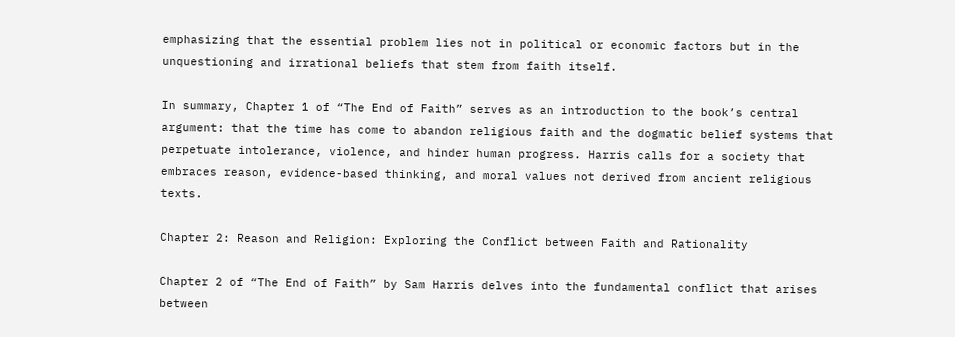emphasizing that the essential problem lies not in political or economic factors but in the unquestioning and irrational beliefs that stem from faith itself.

In summary, Chapter 1 of “The End of Faith” serves as an introduction to the book’s central argument: that the time has come to abandon religious faith and the dogmatic belief systems that perpetuate intolerance, violence, and hinder human progress. Harris calls for a society that embraces reason, evidence-based thinking, and moral values not derived from ancient religious texts.

Chapter 2: Reason and Religion: Exploring the Conflict between Faith and Rationality

Chapter 2 of “The End of Faith” by Sam Harris delves into the fundamental conflict that arises between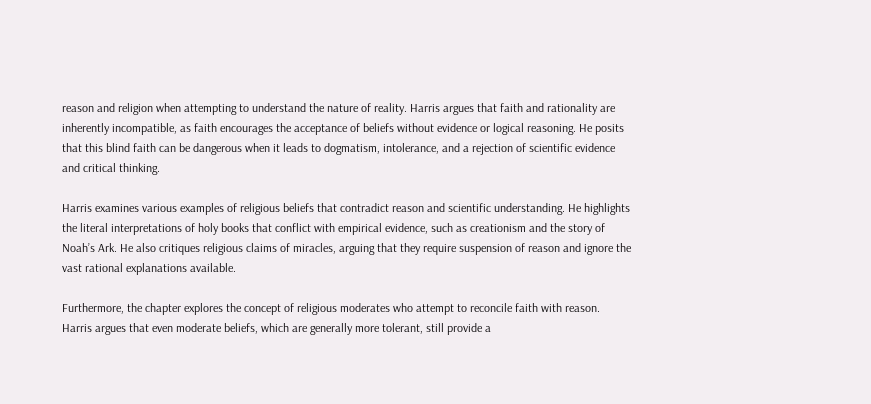reason and religion when attempting to understand the nature of reality. Harris argues that faith and rationality are inherently incompatible, as faith encourages the acceptance of beliefs without evidence or logical reasoning. He posits that this blind faith can be dangerous when it leads to dogmatism, intolerance, and a rejection of scientific evidence and critical thinking.

Harris examines various examples of religious beliefs that contradict reason and scientific understanding. He highlights the literal interpretations of holy books that conflict with empirical evidence, such as creationism and the story of Noah’s Ark. He also critiques religious claims of miracles, arguing that they require suspension of reason and ignore the vast rational explanations available.

Furthermore, the chapter explores the concept of religious moderates who attempt to reconcile faith with reason. Harris argues that even moderate beliefs, which are generally more tolerant, still provide a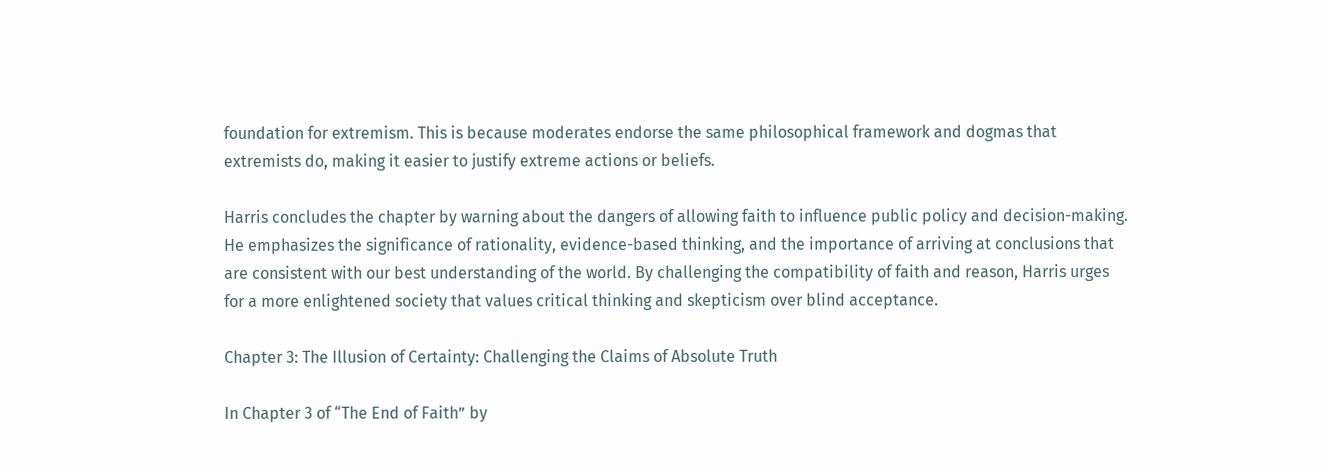foundation for extremism. This is because moderates endorse the same philosophical framework and dogmas that extremists do, making it easier to justify extreme actions or beliefs.

Harris concludes the chapter by warning about the dangers of allowing faith to influence public policy and decision-making. He emphasizes the significance of rationality, evidence-based thinking, and the importance of arriving at conclusions that are consistent with our best understanding of the world. By challenging the compatibility of faith and reason, Harris urges for a more enlightened society that values critical thinking and skepticism over blind acceptance.

Chapter 3: The Illusion of Certainty: Challenging the Claims of Absolute Truth

In Chapter 3 of “The End of Faith” by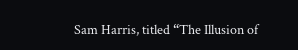Sam Harris, titled “The Illusion of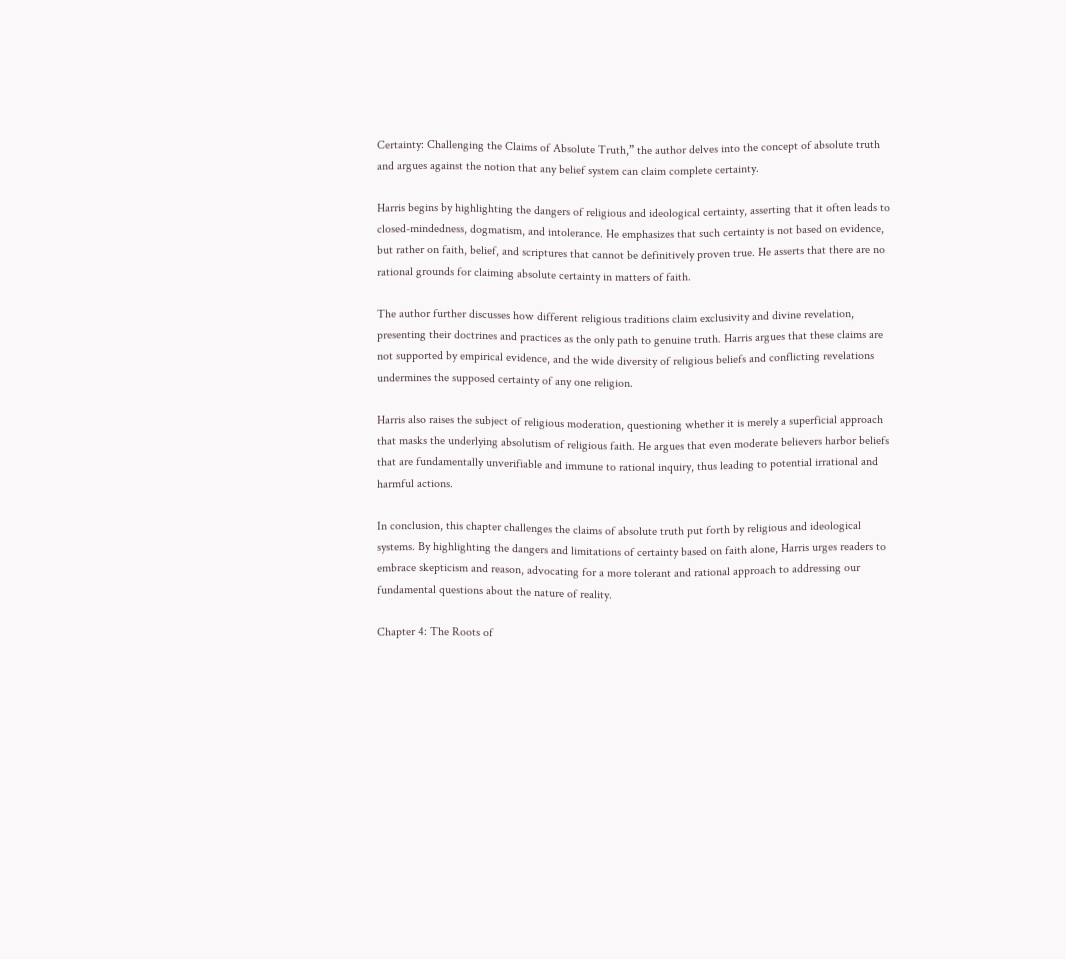Certainty: Challenging the Claims of Absolute Truth,” the author delves into the concept of absolute truth and argues against the notion that any belief system can claim complete certainty.

Harris begins by highlighting the dangers of religious and ideological certainty, asserting that it often leads to closed-mindedness, dogmatism, and intolerance. He emphasizes that such certainty is not based on evidence, but rather on faith, belief, and scriptures that cannot be definitively proven true. He asserts that there are no rational grounds for claiming absolute certainty in matters of faith.

The author further discusses how different religious traditions claim exclusivity and divine revelation, presenting their doctrines and practices as the only path to genuine truth. Harris argues that these claims are not supported by empirical evidence, and the wide diversity of religious beliefs and conflicting revelations undermines the supposed certainty of any one religion.

Harris also raises the subject of religious moderation, questioning whether it is merely a superficial approach that masks the underlying absolutism of religious faith. He argues that even moderate believers harbor beliefs that are fundamentally unverifiable and immune to rational inquiry, thus leading to potential irrational and harmful actions.

In conclusion, this chapter challenges the claims of absolute truth put forth by religious and ideological systems. By highlighting the dangers and limitations of certainty based on faith alone, Harris urges readers to embrace skepticism and reason, advocating for a more tolerant and rational approach to addressing our fundamental questions about the nature of reality.

Chapter 4: The Roots of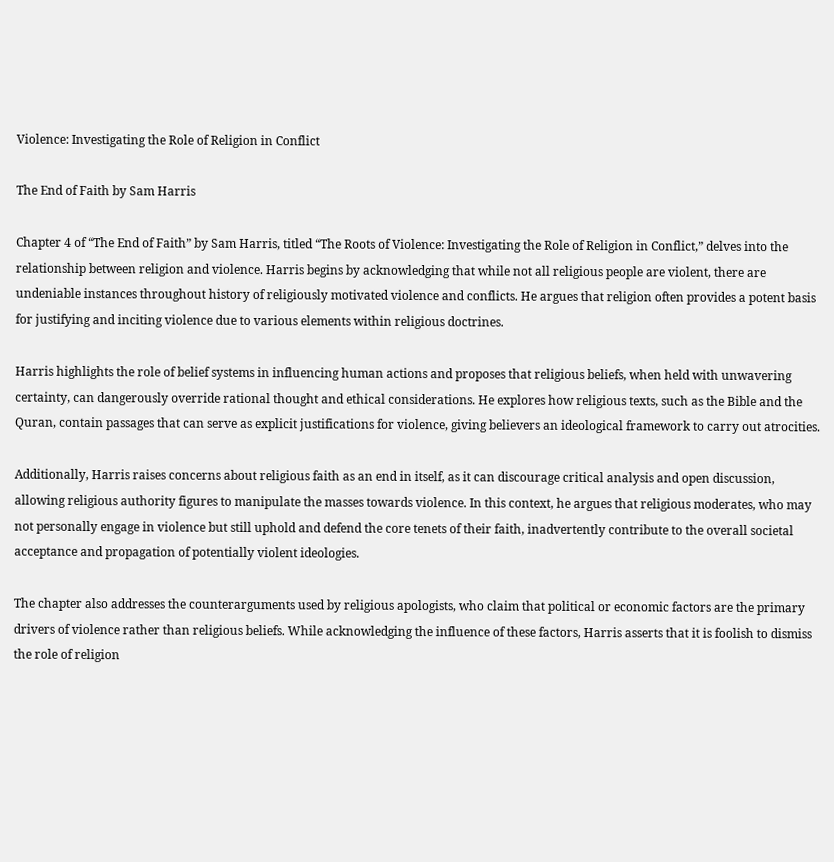Violence: Investigating the Role of Religion in Conflict

The End of Faith by Sam Harris

Chapter 4 of “The End of Faith” by Sam Harris, titled “The Roots of Violence: Investigating the Role of Religion in Conflict,” delves into the relationship between religion and violence. Harris begins by acknowledging that while not all religious people are violent, there are undeniable instances throughout history of religiously motivated violence and conflicts. He argues that religion often provides a potent basis for justifying and inciting violence due to various elements within religious doctrines.

Harris highlights the role of belief systems in influencing human actions and proposes that religious beliefs, when held with unwavering certainty, can dangerously override rational thought and ethical considerations. He explores how religious texts, such as the Bible and the Quran, contain passages that can serve as explicit justifications for violence, giving believers an ideological framework to carry out atrocities.

Additionally, Harris raises concerns about religious faith as an end in itself, as it can discourage critical analysis and open discussion, allowing religious authority figures to manipulate the masses towards violence. In this context, he argues that religious moderates, who may not personally engage in violence but still uphold and defend the core tenets of their faith, inadvertently contribute to the overall societal acceptance and propagation of potentially violent ideologies.

The chapter also addresses the counterarguments used by religious apologists, who claim that political or economic factors are the primary drivers of violence rather than religious beliefs. While acknowledging the influence of these factors, Harris asserts that it is foolish to dismiss the role of religion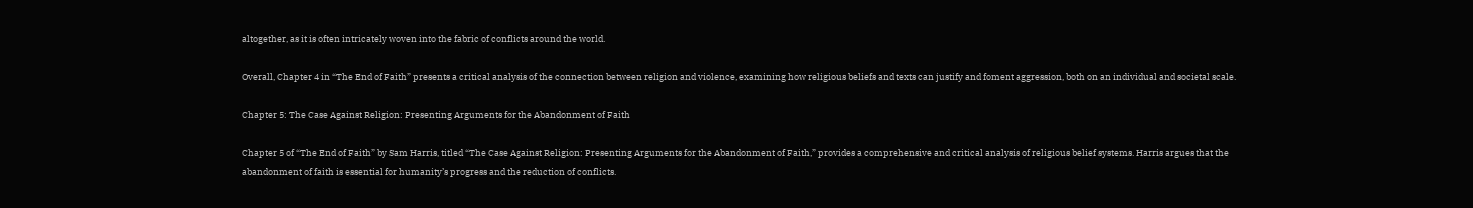altogether, as it is often intricately woven into the fabric of conflicts around the world.

Overall, Chapter 4 in “The End of Faith” presents a critical analysis of the connection between religion and violence, examining how religious beliefs and texts can justify and foment aggression, both on an individual and societal scale.

Chapter 5: The Case Against Religion: Presenting Arguments for the Abandonment of Faith

Chapter 5 of “The End of Faith” by Sam Harris, titled “The Case Against Religion: Presenting Arguments for the Abandonment of Faith,” provides a comprehensive and critical analysis of religious belief systems. Harris argues that the abandonment of faith is essential for humanity’s progress and the reduction of conflicts.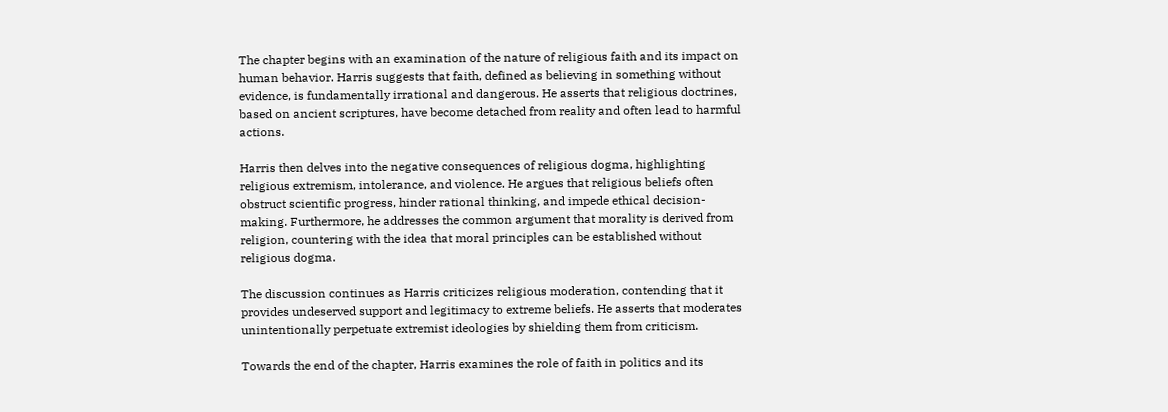The chapter begins with an examination of the nature of religious faith and its impact on human behavior. Harris suggests that faith, defined as believing in something without evidence, is fundamentally irrational and dangerous. He asserts that religious doctrines, based on ancient scriptures, have become detached from reality and often lead to harmful actions.

Harris then delves into the negative consequences of religious dogma, highlighting religious extremism, intolerance, and violence. He argues that religious beliefs often obstruct scientific progress, hinder rational thinking, and impede ethical decision-making. Furthermore, he addresses the common argument that morality is derived from religion, countering with the idea that moral principles can be established without religious dogma.

The discussion continues as Harris criticizes religious moderation, contending that it provides undeserved support and legitimacy to extreme beliefs. He asserts that moderates unintentionally perpetuate extremist ideologies by shielding them from criticism.

Towards the end of the chapter, Harris examines the role of faith in politics and its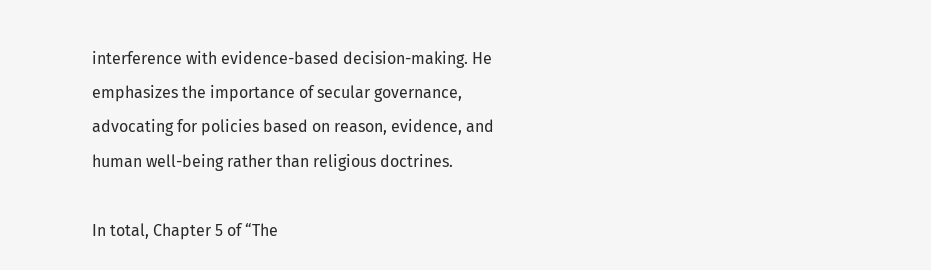interference with evidence-based decision-making. He emphasizes the importance of secular governance, advocating for policies based on reason, evidence, and human well-being rather than religious doctrines.

In total, Chapter 5 of “The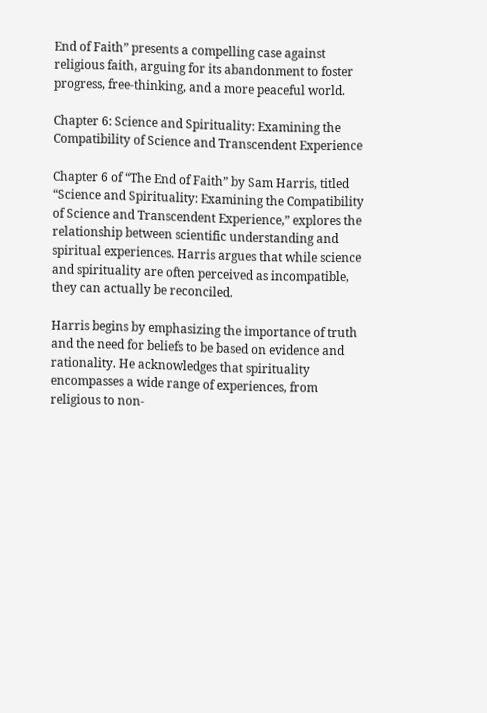End of Faith” presents a compelling case against religious faith, arguing for its abandonment to foster progress, free-thinking, and a more peaceful world.

Chapter 6: Science and Spirituality: Examining the Compatibility of Science and Transcendent Experience

Chapter 6 of “The End of Faith” by Sam Harris, titled “Science and Spirituality: Examining the Compatibility of Science and Transcendent Experience,” explores the relationship between scientific understanding and spiritual experiences. Harris argues that while science and spirituality are often perceived as incompatible, they can actually be reconciled.

Harris begins by emphasizing the importance of truth and the need for beliefs to be based on evidence and rationality. He acknowledges that spirituality encompasses a wide range of experiences, from religious to non-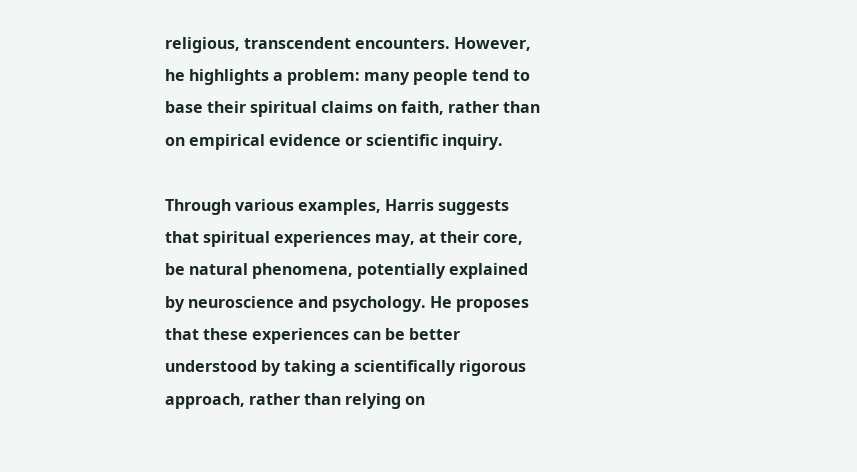religious, transcendent encounters. However, he highlights a problem: many people tend to base their spiritual claims on faith, rather than on empirical evidence or scientific inquiry.

Through various examples, Harris suggests that spiritual experiences may, at their core, be natural phenomena, potentially explained by neuroscience and psychology. He proposes that these experiences can be better understood by taking a scientifically rigorous approach, rather than relying on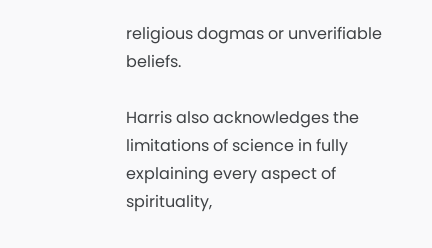religious dogmas or unverifiable beliefs.

Harris also acknowledges the limitations of science in fully explaining every aspect of spirituality,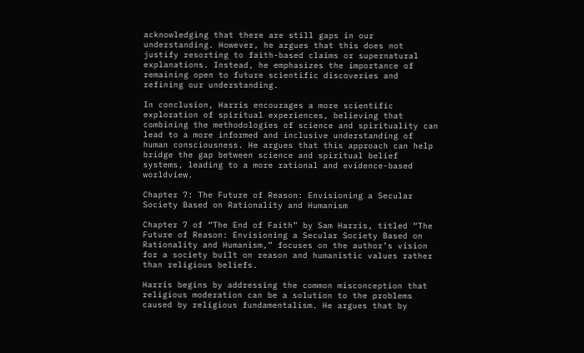acknowledging that there are still gaps in our understanding. However, he argues that this does not justify resorting to faith-based claims or supernatural explanations. Instead, he emphasizes the importance of remaining open to future scientific discoveries and refining our understanding.

In conclusion, Harris encourages a more scientific exploration of spiritual experiences, believing that combining the methodologies of science and spirituality can lead to a more informed and inclusive understanding of human consciousness. He argues that this approach can help bridge the gap between science and spiritual belief systems, leading to a more rational and evidence-based worldview.

Chapter 7: The Future of Reason: Envisioning a Secular Society Based on Rationality and Humanism

Chapter 7 of “The End of Faith” by Sam Harris, titled “The Future of Reason: Envisioning a Secular Society Based on Rationality and Humanism,” focuses on the author’s vision for a society built on reason and humanistic values rather than religious beliefs.

Harris begins by addressing the common misconception that religious moderation can be a solution to the problems caused by religious fundamentalism. He argues that by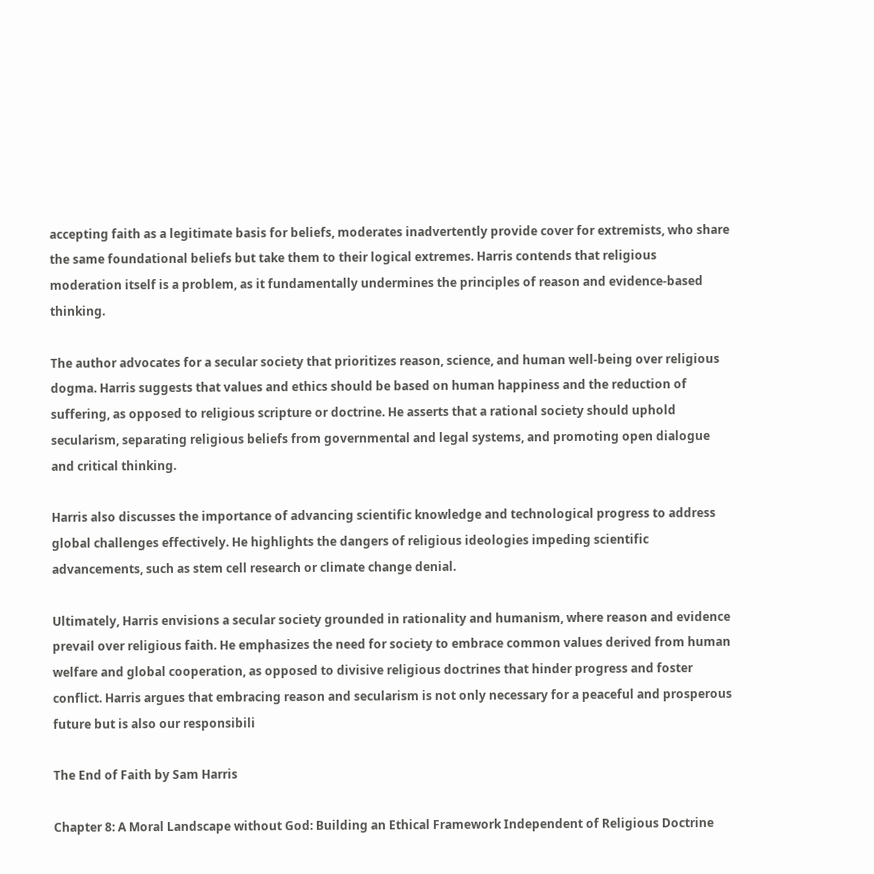accepting faith as a legitimate basis for beliefs, moderates inadvertently provide cover for extremists, who share the same foundational beliefs but take them to their logical extremes. Harris contends that religious moderation itself is a problem, as it fundamentally undermines the principles of reason and evidence-based thinking.

The author advocates for a secular society that prioritizes reason, science, and human well-being over religious dogma. Harris suggests that values and ethics should be based on human happiness and the reduction of suffering, as opposed to religious scripture or doctrine. He asserts that a rational society should uphold secularism, separating religious beliefs from governmental and legal systems, and promoting open dialogue and critical thinking.

Harris also discusses the importance of advancing scientific knowledge and technological progress to address global challenges effectively. He highlights the dangers of religious ideologies impeding scientific advancements, such as stem cell research or climate change denial.

Ultimately, Harris envisions a secular society grounded in rationality and humanism, where reason and evidence prevail over religious faith. He emphasizes the need for society to embrace common values derived from human welfare and global cooperation, as opposed to divisive religious doctrines that hinder progress and foster conflict. Harris argues that embracing reason and secularism is not only necessary for a peaceful and prosperous future but is also our responsibili

The End of Faith by Sam Harris

Chapter 8: A Moral Landscape without God: Building an Ethical Framework Independent of Religious Doctrine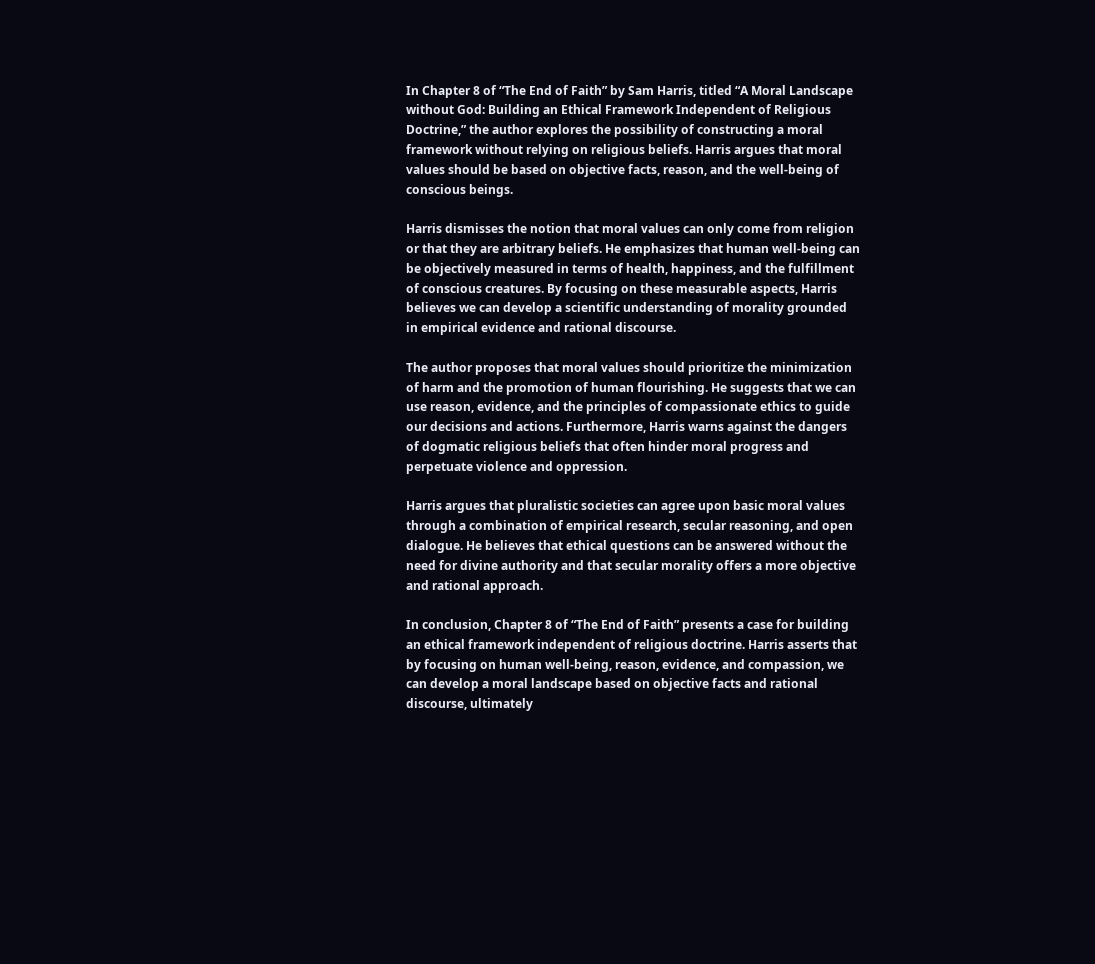In Chapter 8 of “The End of Faith” by Sam Harris, titled “A Moral Landscape without God: Building an Ethical Framework Independent of Religious Doctrine,” the author explores the possibility of constructing a moral framework without relying on religious beliefs. Harris argues that moral values should be based on objective facts, reason, and the well-being of conscious beings.

Harris dismisses the notion that moral values can only come from religion or that they are arbitrary beliefs. He emphasizes that human well-being can be objectively measured in terms of health, happiness, and the fulfillment of conscious creatures. By focusing on these measurable aspects, Harris believes we can develop a scientific understanding of morality grounded in empirical evidence and rational discourse.

The author proposes that moral values should prioritize the minimization of harm and the promotion of human flourishing. He suggests that we can use reason, evidence, and the principles of compassionate ethics to guide our decisions and actions. Furthermore, Harris warns against the dangers of dogmatic religious beliefs that often hinder moral progress and perpetuate violence and oppression.

Harris argues that pluralistic societies can agree upon basic moral values through a combination of empirical research, secular reasoning, and open dialogue. He believes that ethical questions can be answered without the need for divine authority and that secular morality offers a more objective and rational approach.

In conclusion, Chapter 8 of “The End of Faith” presents a case for building an ethical framework independent of religious doctrine. Harris asserts that by focusing on human well-being, reason, evidence, and compassion, we can develop a moral landscape based on objective facts and rational discourse, ultimately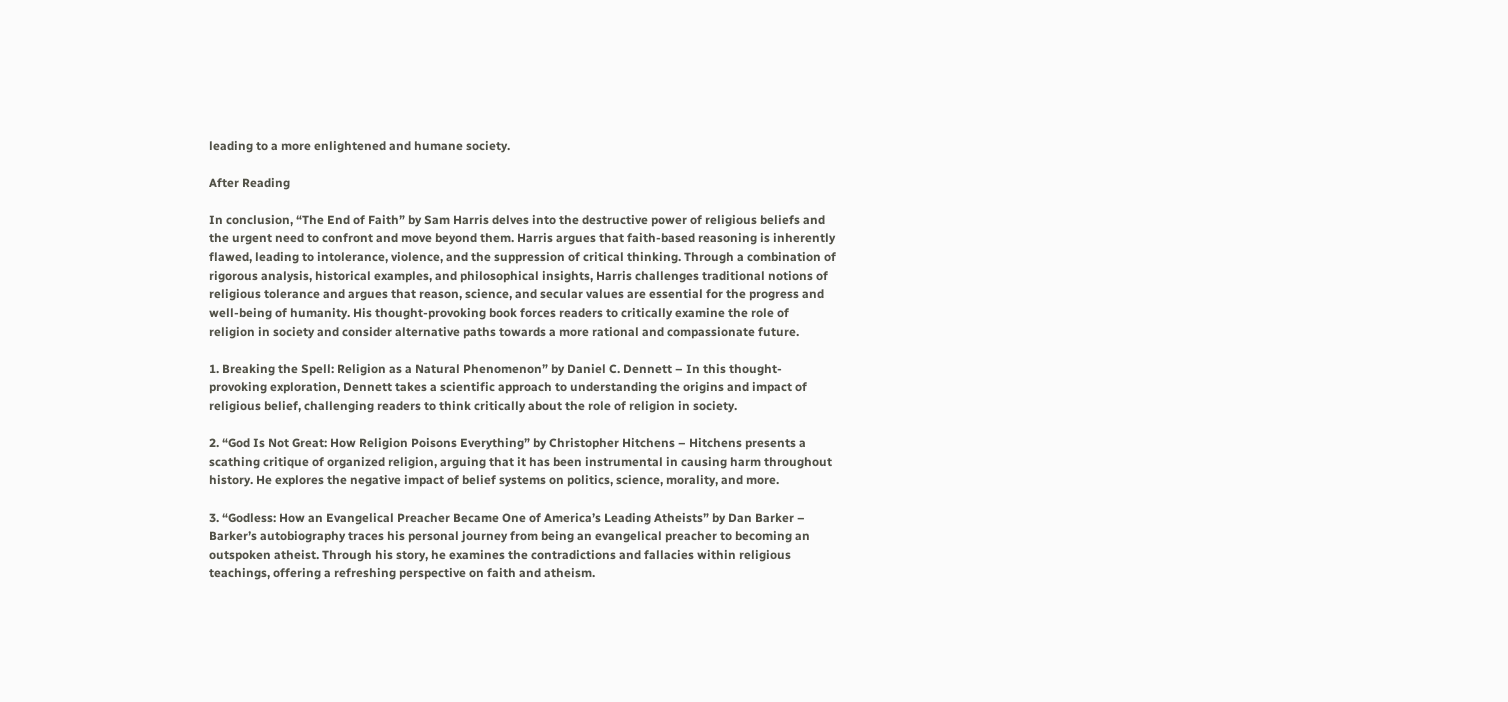leading to a more enlightened and humane society.

After Reading

In conclusion, “The End of Faith” by Sam Harris delves into the destructive power of religious beliefs and the urgent need to confront and move beyond them. Harris argues that faith-based reasoning is inherently flawed, leading to intolerance, violence, and the suppression of critical thinking. Through a combination of rigorous analysis, historical examples, and philosophical insights, Harris challenges traditional notions of religious tolerance and argues that reason, science, and secular values are essential for the progress and well-being of humanity. His thought-provoking book forces readers to critically examine the role of religion in society and consider alternative paths towards a more rational and compassionate future.

1. Breaking the Spell: Religion as a Natural Phenomenon” by Daniel C. Dennett – In this thought-provoking exploration, Dennett takes a scientific approach to understanding the origins and impact of religious belief, challenging readers to think critically about the role of religion in society.

2. “God Is Not Great: How Religion Poisons Everything” by Christopher Hitchens – Hitchens presents a scathing critique of organized religion, arguing that it has been instrumental in causing harm throughout history. He explores the negative impact of belief systems on politics, science, morality, and more.

3. “Godless: How an Evangelical Preacher Became One of America’s Leading Atheists” by Dan Barker – Barker’s autobiography traces his personal journey from being an evangelical preacher to becoming an outspoken atheist. Through his story, he examines the contradictions and fallacies within religious teachings, offering a refreshing perspective on faith and atheism.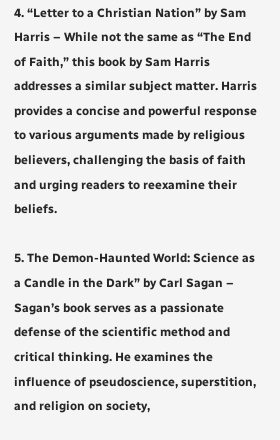4. “Letter to a Christian Nation” by Sam Harris – While not the same as “The End of Faith,” this book by Sam Harris addresses a similar subject matter. Harris provides a concise and powerful response to various arguments made by religious believers, challenging the basis of faith and urging readers to reexamine their beliefs.

5. The Demon-Haunted World: Science as a Candle in the Dark” by Carl Sagan – Sagan’s book serves as a passionate defense of the scientific method and critical thinking. He examines the influence of pseudoscience, superstition, and religion on society,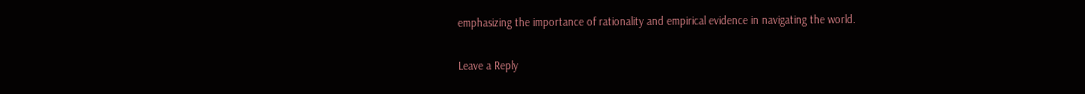emphasizing the importance of rationality and empirical evidence in navigating the world.

Leave a Reply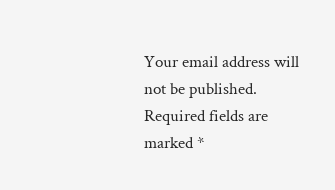Your email address will not be published. Required fields are marked *